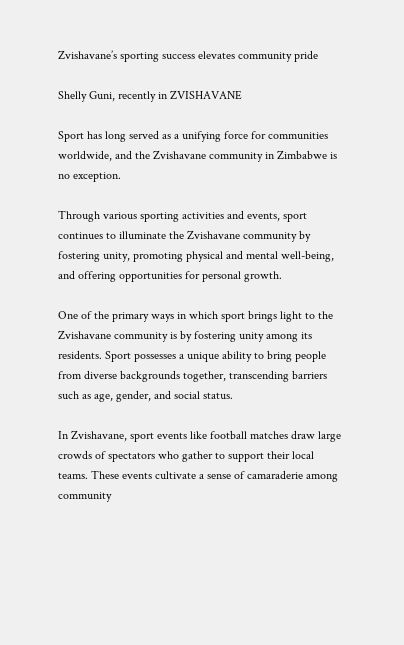Zvishavane’s sporting success elevates community pride

Shelly Guni, recently in ZVISHAVANE

Sport has long served as a unifying force for communities worldwide, and the Zvishavane community in Zimbabwe is no exception.

Through various sporting activities and events, sport continues to illuminate the Zvishavane community by fostering unity, promoting physical and mental well-being, and offering opportunities for personal growth.

One of the primary ways in which sport brings light to the Zvishavane community is by fostering unity among its residents. Sport possesses a unique ability to bring people from diverse backgrounds together, transcending barriers such as age, gender, and social status.

In Zvishavane, sport events like football matches draw large crowds of spectators who gather to support their local teams. These events cultivate a sense of camaraderie among community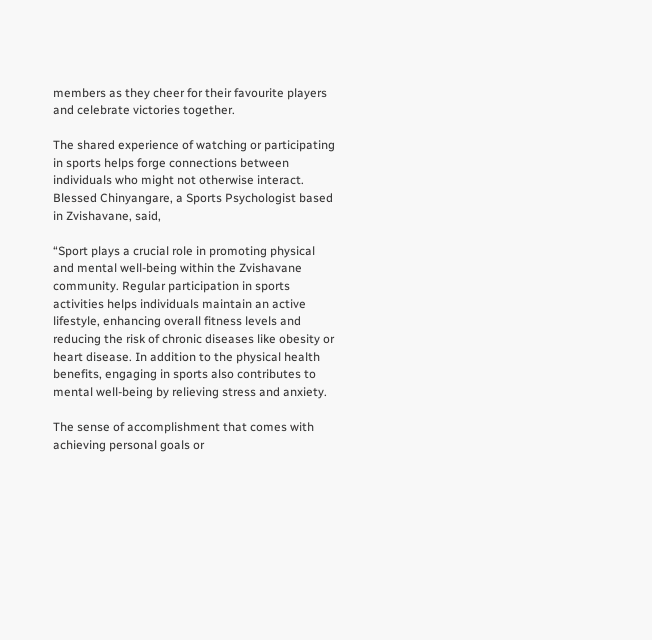members as they cheer for their favourite players and celebrate victories together.

The shared experience of watching or participating in sports helps forge connections between individuals who might not otherwise interact.
Blessed Chinyangare, a Sports Psychologist based in Zvishavane, said,

“Sport plays a crucial role in promoting physical and mental well-being within the Zvishavane community. Regular participation in sports activities helps individuals maintain an active lifestyle, enhancing overall fitness levels and reducing the risk of chronic diseases like obesity or heart disease. In addition to the physical health benefits, engaging in sports also contributes to mental well-being by relieving stress and anxiety.

The sense of accomplishment that comes with achieving personal goals or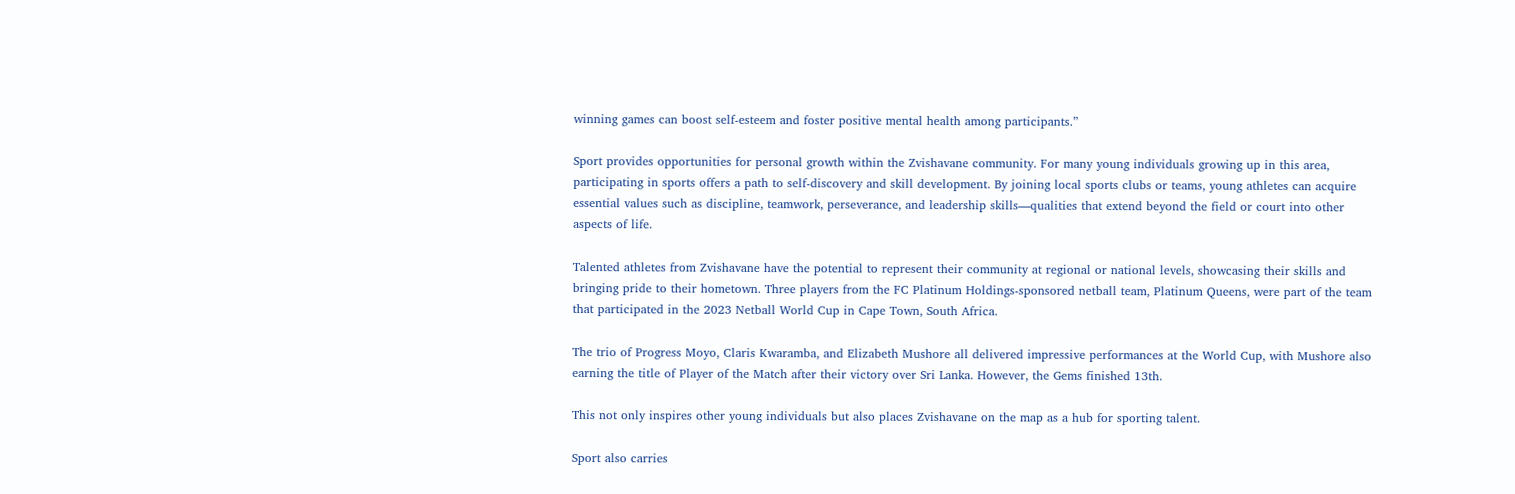winning games can boost self-esteem and foster positive mental health among participants.”

Sport provides opportunities for personal growth within the Zvishavane community. For many young individuals growing up in this area, participating in sports offers a path to self-discovery and skill development. By joining local sports clubs or teams, young athletes can acquire essential values such as discipline, teamwork, perseverance, and leadership skills—qualities that extend beyond the field or court into other aspects of life.

Talented athletes from Zvishavane have the potential to represent their community at regional or national levels, showcasing their skills and bringing pride to their hometown. Three players from the FC Platinum Holdings-sponsored netball team, Platinum Queens, were part of the team that participated in the 2023 Netball World Cup in Cape Town, South Africa.

The trio of Progress Moyo, Claris Kwaramba, and Elizabeth Mushore all delivered impressive performances at the World Cup, with Mushore also earning the title of Player of the Match after their victory over Sri Lanka. However, the Gems finished 13th.

This not only inspires other young individuals but also places Zvishavane on the map as a hub for sporting talent.

Sport also carries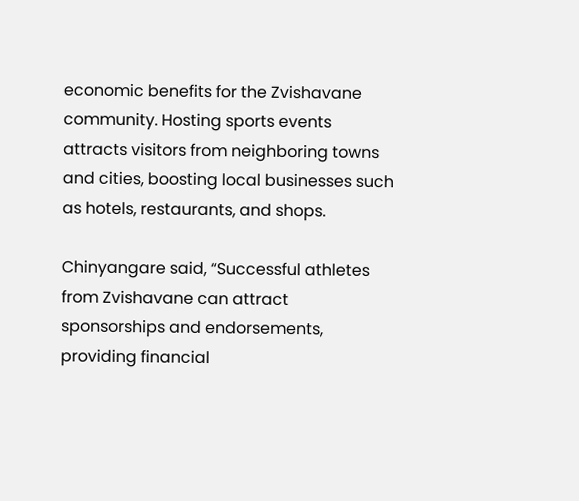economic benefits for the Zvishavane community. Hosting sports events attracts visitors from neighboring towns and cities, boosting local businesses such as hotels, restaurants, and shops.

Chinyangare said, “Successful athletes from Zvishavane can attract sponsorships and endorsements, providing financial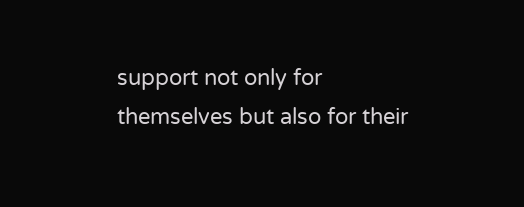support not only for themselves but also for their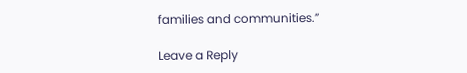families and communities.”

Leave a Reply